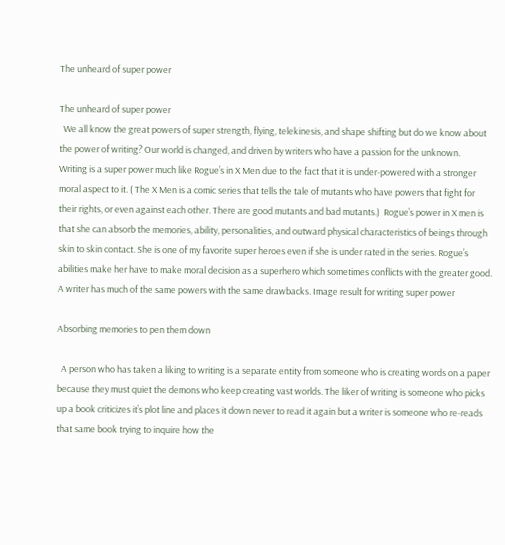The unheard of super power

The unheard of super power
  We all know the great powers of super strength, flying, telekinesis, and shape shifting but do we know about the power of writing? Our world is changed, and driven by writers who have a passion for the unknown.   Writing is a super power much like Rogue’s in X Men due to the fact that it is under-powered with a stronger moral aspect to it. ( The X Men is a comic series that tells the tale of mutants who have powers that fight for their rights, or even against each other. There are good mutants and bad mutants.)  Rogue’s power in X men is that she can absorb the memories, ability, personalities, and outward physical characteristics of beings through skin to skin contact. She is one of my favorite super heroes even if she is under rated in the series. Rogue’s abilities make her have to make moral decision as a superhero which sometimes conflicts with the greater good. A writer has much of the same powers with the same drawbacks. Image result for writing super power

Absorbing memories to pen them down

  A person who has taken a liking to writing is a separate entity from someone who is creating words on a paper because they must quiet the demons who keep creating vast worlds. The liker of writing is someone who picks up a book criticizes it’s plot line and places it down never to read it again but a writer is someone who re-reads that same book trying to inquire how the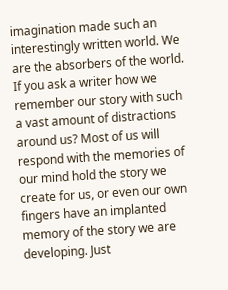imagination made such an interestingly written world. We are the absorbers of the world. If you ask a writer how we remember our story with such a vast amount of distractions around us? Most of us will respond with the memories of our mind hold the story we create for us, or even our own fingers have an implanted memory of the story we are developing. Just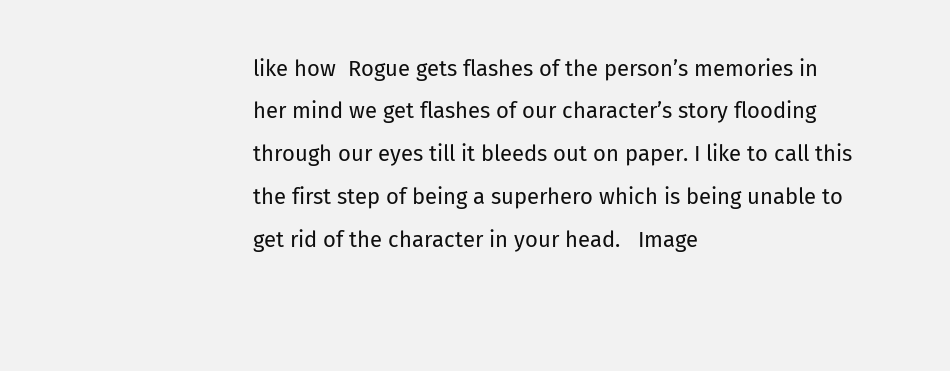like how  Rogue gets flashes of the person’s memories in her mind we get flashes of our character’s story flooding through our eyes till it bleeds out on paper. I like to call this the first step of being a superhero which is being unable to get rid of the character in your head.   Image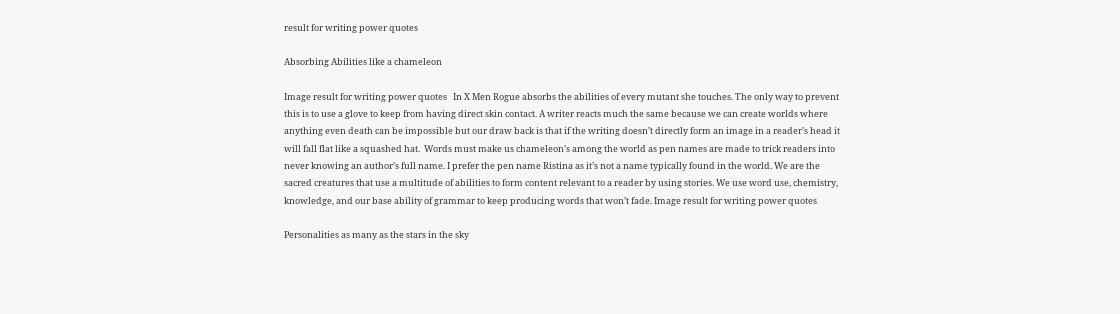result for writing power quotes

Absorbing Abilities like a chameleon

Image result for writing power quotes   In X Men Rogue absorbs the abilities of every mutant she touches. The only way to prevent this is to use a glove to keep from having direct skin contact. A writer reacts much the same because we can create worlds where anything even death can be impossible but our draw back is that if the writing doesn’t directly form an image in a reader’s head it will fall flat like a squashed hat.  Words must make us chameleon’s among the world as pen names are made to trick readers into never knowing an author’s full name. I prefer the pen name Ristina as it’s not a name typically found in the world. We are the sacred creatures that use a multitude of abilities to form content relevant to a reader by using stories. We use word use, chemistry, knowledge, and our base ability of grammar to keep producing words that won’t fade. Image result for writing power quotes

Personalities as many as the stars in the sky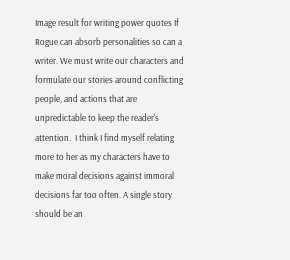Image result for writing power quotes If Rogue can absorb personalities so can a writer. We must write our characters and formulate our stories around conflicting people, and actions that are unpredictable to keep the reader's attention.  I think I find myself relating more to her as my characters have to make moral decisions against immoral decisions far too often. A single story should be an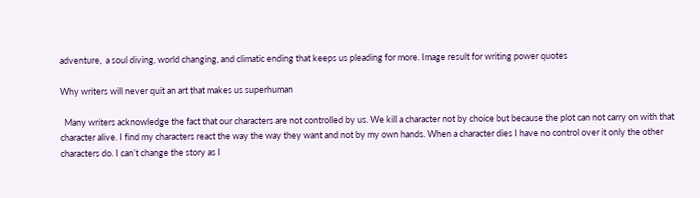adventure,  a soul diving, world changing, and climatic ending that keeps us pleading for more. Image result for writing power quotes

Why writers will never quit an art that makes us superhuman

  Many writers acknowledge the fact that our characters are not controlled by us. We kill a character not by choice but because the plot can not carry on with that character alive. I find my characters react the way the way they want and not by my own hands. When a character dies I have no control over it only the other characters do. I can’t change the story as I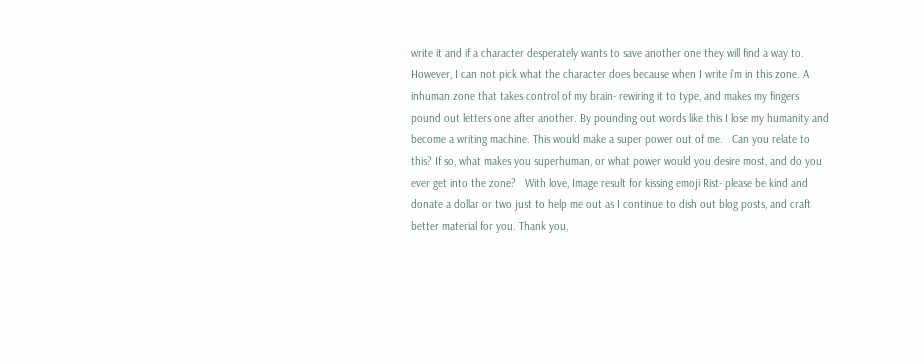write it and if a character desperately wants to save another one they will find a way to. However, I can not pick what the character does because when I write i’m in this zone. A inhuman zone that takes control of my brain- rewiring it to type, and makes my fingers pound out letters one after another. By pounding out words like this I lose my humanity and become a writing machine. This would make a super power out of me.   Can you relate to this? If so, what makes you superhuman, or what power would you desire most, and do you ever get into the zone?   With love, Image result for kissing emoji Rist- please be kind and donate a dollar or two just to help me out as I continue to dish out blog posts, and craft better material for you. Thank you,